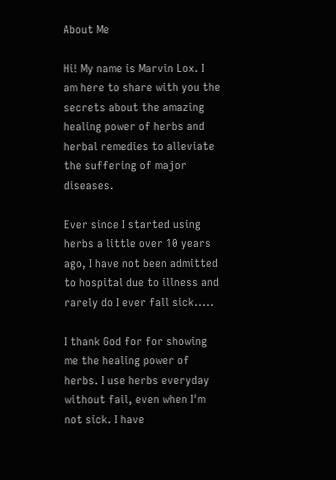About Me

Hi! My name is Marvin Lox. I am here to share with you the secrets about the amazing healing power of herbs and herbal remedies to alleviate the suffering of major diseases.

Ever since I started using herbs a little over 10 years ago, I have not been admitted to hospital due to illness and rarely do I ever fall sick.....

I thank God for for showing me the healing power of herbs. I use herbs everyday without fail, even when I'm not sick. I have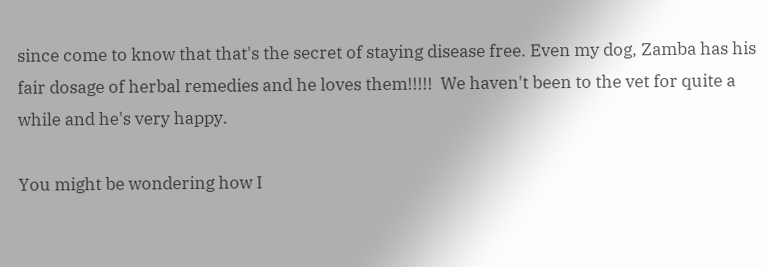since come to know that that's the secret of staying disease free. Even my dog, Zamba has his fair dosage of herbal remedies and he loves them!!!!!  We haven't been to the vet for quite a while and he's very happy.

You might be wondering how I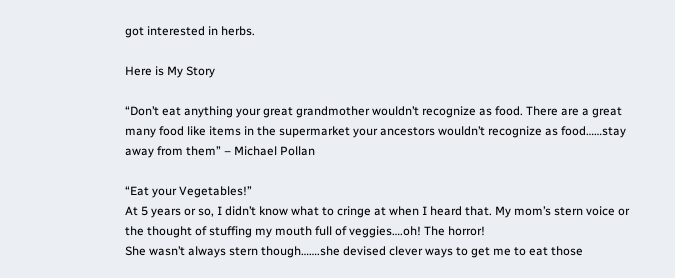got interested in herbs.

Here is My Story

“Don’t eat anything your great grandmother wouldn’t recognize as food. There are a great many food like items in the supermarket your ancestors wouldn’t recognize as food……stay away from them” – Michael Pollan

“Eat your Vegetables!”
At 5 years or so, I didn’t know what to cringe at when I heard that. My mom’s stern voice or the thought of stuffing my mouth full of veggies….oh! The horror!
She wasn’t always stern though…….she devised clever ways to get me to eat those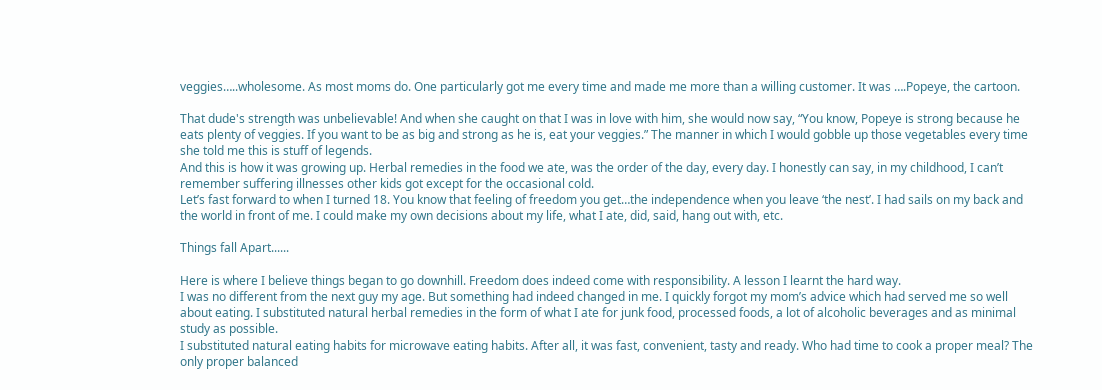veggies…..wholesome. As most moms do. One particularly got me every time and made me more than a willing customer. It was ….Popeye, the cartoon.

That dude's strength was unbelievable! And when she caught on that I was in love with him, she would now say, “You know, Popeye is strong because he eats plenty of veggies. If you want to be as big and strong as he is, eat your veggies.” The manner in which I would gobble up those vegetables every time she told me this is stuff of legends.
And this is how it was growing up. Herbal remedies in the food we ate, was the order of the day, every day. I honestly can say, in my childhood, I can’t remember suffering illnesses other kids got except for the occasional cold.
Let’s fast forward to when I turned 18. You know that feeling of freedom you get…the independence when you leave ‘the nest’. I had sails on my back and the world in front of me. I could make my own decisions about my life, what I ate, did, said, hang out with, etc.

Things fall Apart......

Here is where I believe things began to go downhill. Freedom does indeed come with responsibility. A lesson I learnt the hard way.
I was no different from the next guy my age. But something had indeed changed in me. I quickly forgot my mom’s advice which had served me so well about eating. I substituted natural herbal remedies in the form of what I ate for junk food, processed foods, a lot of alcoholic beverages and as minimal study as possible.
I substituted natural eating habits for microwave eating habits. After all, it was fast, convenient, tasty and ready. Who had time to cook a proper meal? The only proper balanced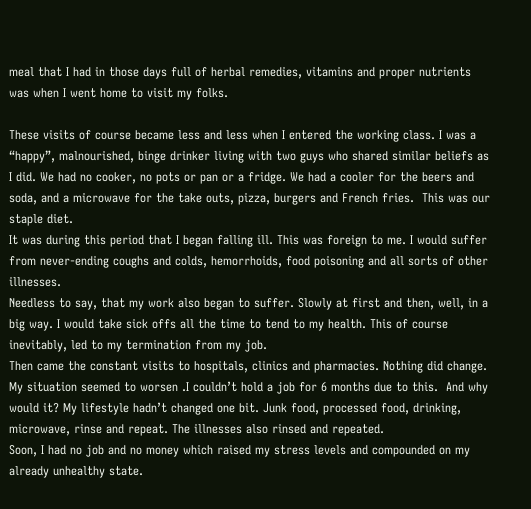meal that I had in those days full of herbal remedies, vitamins and proper nutrients was when I went home to visit my folks.

These visits of course became less and less when I entered the working class. I was a “happy”, malnourished, binge drinker living with two guys who shared similar beliefs as I did. We had no cooker, no pots or pan or a fridge. We had a cooler for the beers and soda, and a microwave for the take outs, pizza, burgers and French fries.  This was our staple diet.
It was during this period that I began falling ill. This was foreign to me. I would suffer from never-ending coughs and colds, hemorrhoids, food poisoning and all sorts of other illnesses.
Needless to say, that my work also began to suffer. Slowly at first and then, well, in a big way. I would take sick offs all the time to tend to my health. This of course inevitably, led to my termination from my job.
Then came the constant visits to hospitals, clinics and pharmacies. Nothing did change. My situation seemed to worsen .I couldn’t hold a job for 6 months due to this.  And why would it? My lifestyle hadn’t changed one bit. Junk food, processed food, drinking, microwave, rinse and repeat. The illnesses also rinsed and repeated.
Soon, I had no job and no money which raised my stress levels and compounded on my already unhealthy state.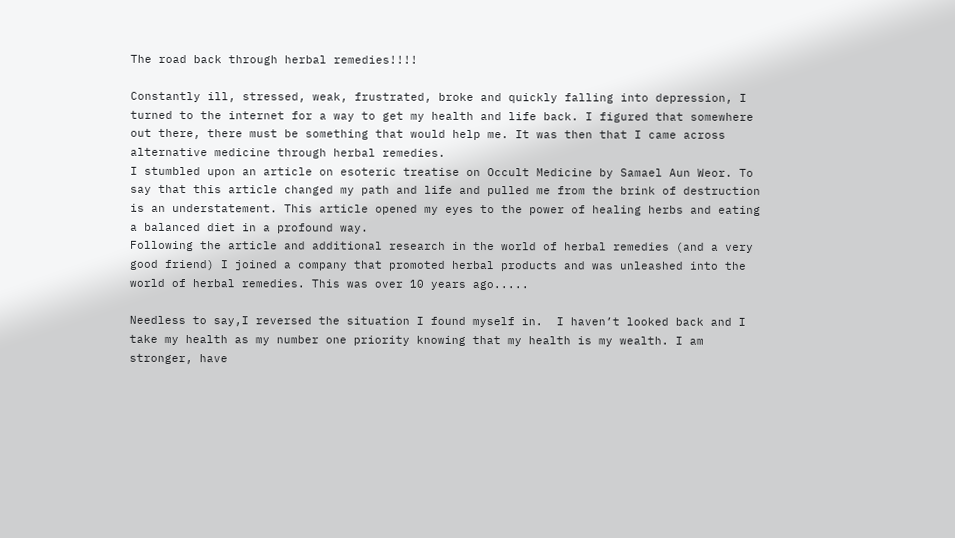The road back through herbal remedies!!!!

Constantly ill, stressed, weak, frustrated, broke and quickly falling into depression, I turned to the internet for a way to get my health and life back. I figured that somewhere out there, there must be something that would help me. It was then that I came across alternative medicine through herbal remedies.
I stumbled upon an article on esoteric treatise on Occult Medicine by Samael Aun Weor. To say that this article changed my path and life and pulled me from the brink of destruction is an understatement. This article opened my eyes to the power of healing herbs and eating a balanced diet in a profound way.
Following the article and additional research in the world of herbal remedies (and a very good friend) I joined a company that promoted herbal products and was unleashed into the world of herbal remedies. This was over 10 years ago.....

Needless to say,I reversed the situation I found myself in.  I haven’t looked back and I take my health as my number one priority knowing that my health is my wealth. I am stronger, have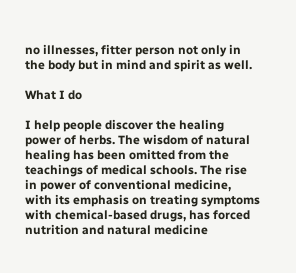no illnesses, fitter person not only in the body but in mind and spirit as well.

What I do

I help people discover the healing power of herbs. The wisdom of natural healing has been omitted from the teachings of medical schools. The rise in power of conventional medicine, with its emphasis on treating symptoms with chemical-based drugs, has forced nutrition and natural medicine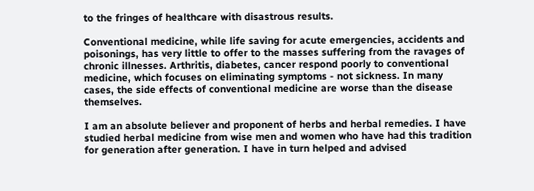to the fringes of healthcare with disastrous results.

Conventional medicine, while life saving for acute emergencies, accidents and poisonings, has very little to offer to the masses suffering from the ravages of chronic illnesses. Arthritis, diabetes, cancer respond poorly to conventional medicine, which focuses on eliminating symptoms - not sickness. In many cases, the side effects of conventional medicine are worse than the disease themselves.

I am an absolute believer and proponent of herbs and herbal remedies. I have studied herbal medicine from wise men and women who have had this tradition for generation after generation. I have in turn helped and advised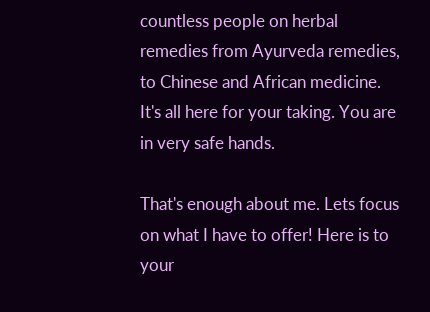countless people on herbal remedies from Ayurveda remedies, to Chinese and African medicine. It's all here for your taking. You are in very safe hands.

That's enough about me. Lets focus on what I have to offer! Here is to your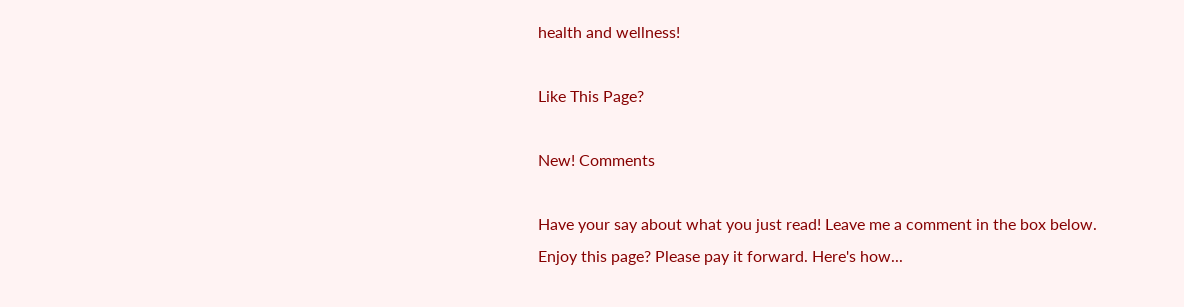health and wellness!

Like This Page?

New! Comments

Have your say about what you just read! Leave me a comment in the box below.
Enjoy this page? Please pay it forward. Here's how...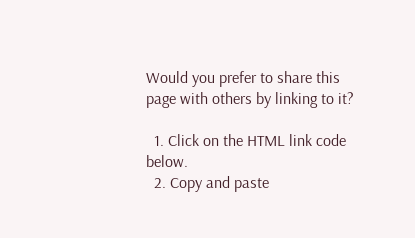Would you prefer to share this page with others by linking to it?

  1. Click on the HTML link code below.
  2. Copy and paste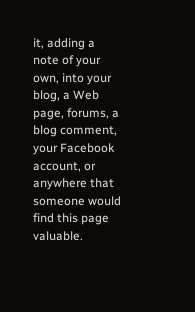it, adding a note of your own, into your blog, a Web page, forums, a blog comment, your Facebook account, or anywhere that someone would find this page valuable.